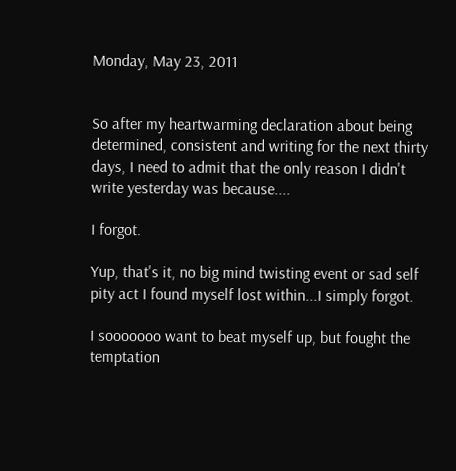Monday, May 23, 2011


So after my heartwarming declaration about being determined, consistent and writing for the next thirty days, I need to admit that the only reason I didn't write yesterday was because....

I forgot.

Yup, that's it, no big mind twisting event or sad self pity act I found myself lost within...I simply forgot.

I sooooooo want to beat myself up, but fought the temptation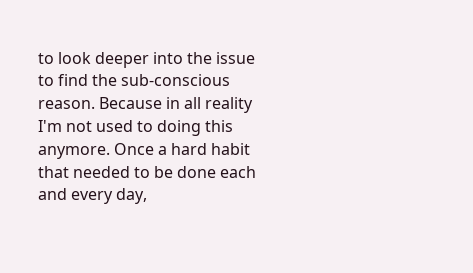to look deeper into the issue to find the sub-conscious reason. Because in all reality I'm not used to doing this anymore. Once a hard habit that needed to be done each and every day,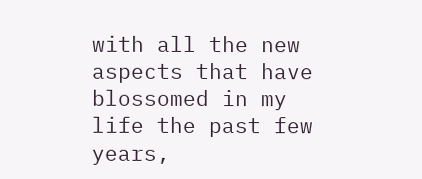with all the new aspects that have blossomed in my life the past few years,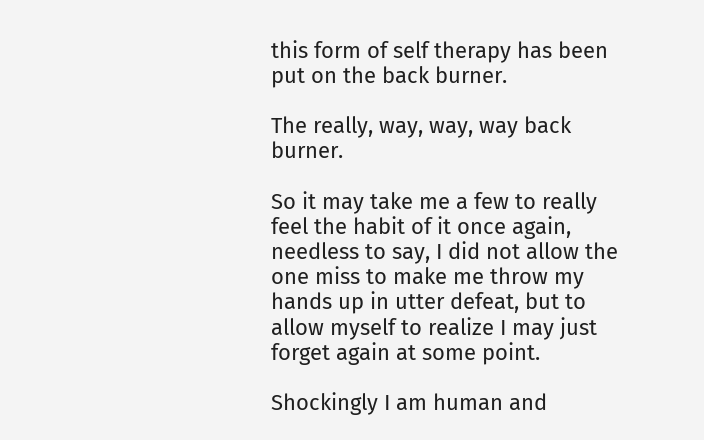this form of self therapy has been put on the back burner.

The really, way, way, way back burner.

So it may take me a few to really feel the habit of it once again, needless to say, I did not allow the one miss to make me throw my hands up in utter defeat, but to allow myself to realize I may just forget again at some point.

Shockingly I am human and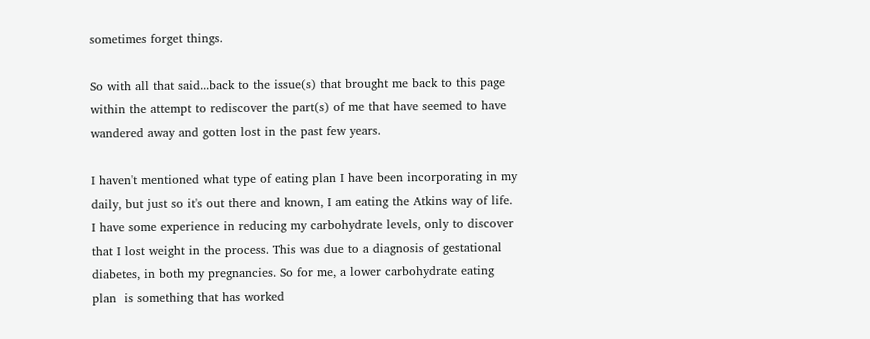sometimes forget things.

So with all that said...back to the issue(s) that brought me back to this page within the attempt to rediscover the part(s) of me that have seemed to have wandered away and gotten lost in the past few years.

I haven't mentioned what type of eating plan I have been incorporating in my daily, but just so it's out there and known, I am eating the Atkins way of life. I have some experience in reducing my carbohydrate levels, only to discover that I lost weight in the process. This was due to a diagnosis of gestational diabetes, in both my pregnancies. So for me, a lower carbohydrate eating plan  is something that has worked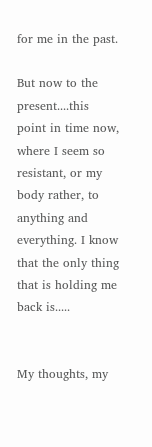for me in the past.

But now to the present....this point in time now, where I seem so resistant, or my body rather, to anything and everything. I know that the only thing that is holding me back is.....


My thoughts, my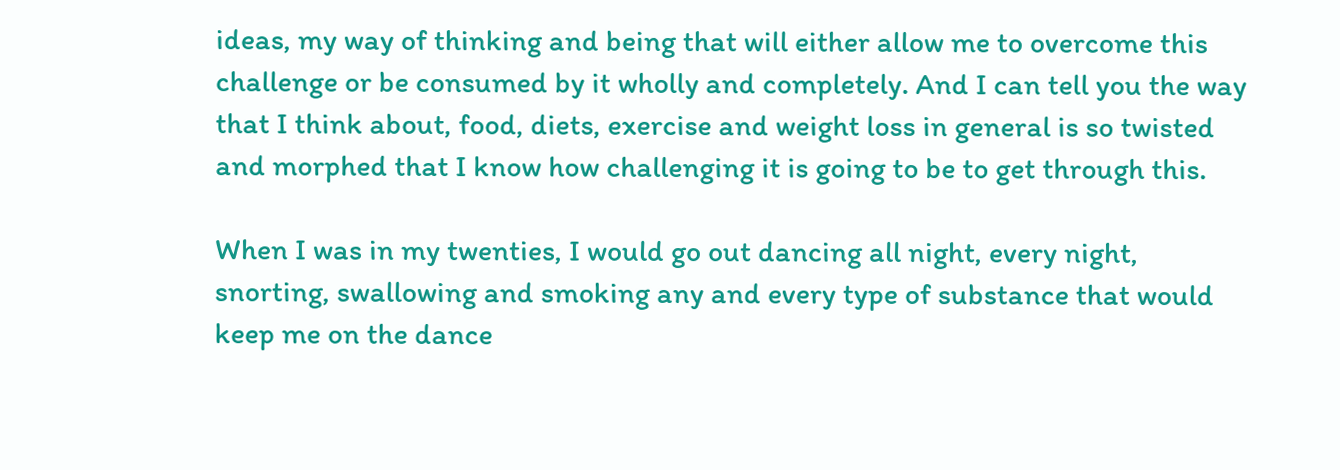ideas, my way of thinking and being that will either allow me to overcome this challenge or be consumed by it wholly and completely. And I can tell you the way that I think about, food, diets, exercise and weight loss in general is so twisted and morphed that I know how challenging it is going to be to get through this.

When I was in my twenties, I would go out dancing all night, every night, snorting, swallowing and smoking any and every type of substance that would keep me on the dance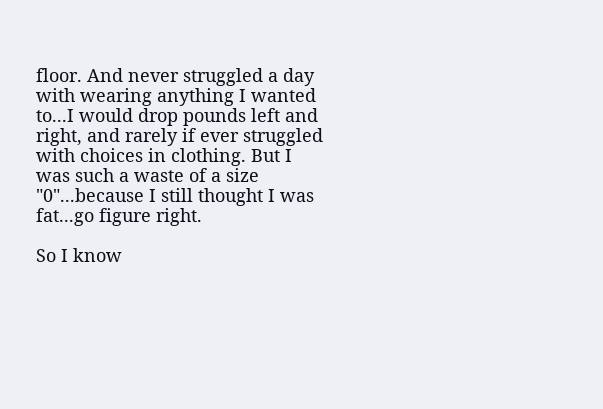floor. And never struggled a day with wearing anything I wanted to...I would drop pounds left and right, and rarely if ever struggled with choices in clothing. But I was such a waste of a size "0"...because I still thought I was fat...go figure right.

So I know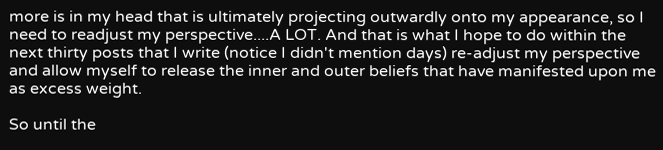more is in my head that is ultimately projecting outwardly onto my appearance, so I need to readjust my perspective....A LOT. And that is what I hope to do within the next thirty posts that I write (notice I didn't mention days) re-adjust my perspective and allow myself to release the inner and outer beliefs that have manifested upon me as excess weight.

So until the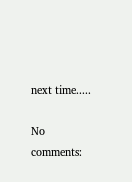next time.....

No comments: